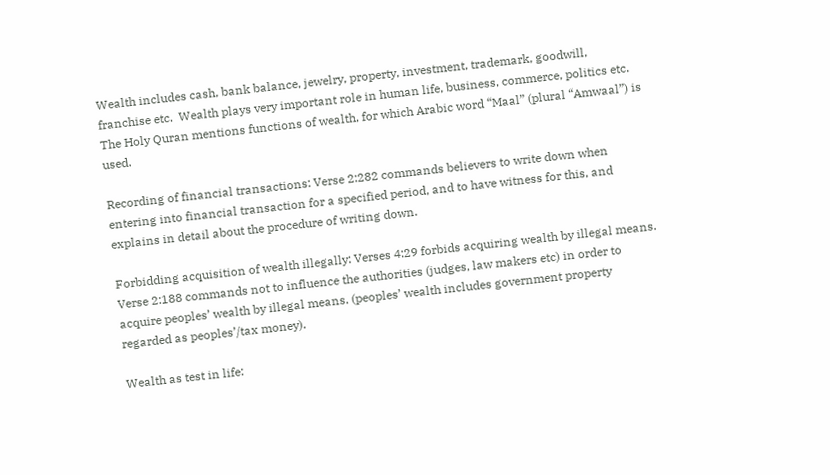Wealth includes cash, bank balance, jewelry, property, investment, trademark, goodwill, franchise etc.  Wealth plays very important role in human life, business, commerce, politics etc. The Holy Quran mentions functions of wealth, for which Arabic word “Maal” (plural “Amwaal”) is used.

Recording of financial transactions: Verse 2:282 commands believers to write down when entering into financial transaction for a specified period, and to have witness for this, and explains in detail about the procedure of writing down.

Forbidding acquisition of wealth illegally: Verses 4:29 forbids acquiring wealth by illegal means. Verse 2:188 commands not to influence the authorities (judges, law makers etc) in order to acquire peoples’ wealth by illegal means. (peoples’ wealth includes government property regarded as peoples’/tax money).

Wealth as test in life: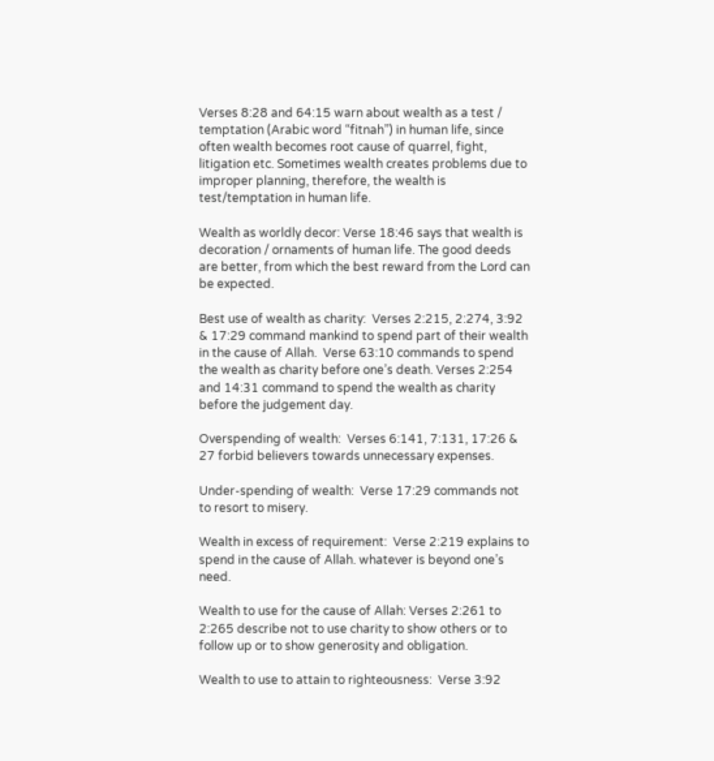Verses 8:28 and 64:15 warn about wealth as a test / temptation (Arabic word “fitnah”) in human life, since often wealth becomes root cause of quarrel, fight, litigation etc. Sometimes wealth creates problems due to improper planning, therefore, the wealth is test/temptation in human life.

Wealth as worldly decor: Verse 18:46 says that wealth is decoration / ornaments of human life. The good deeds are better, from which the best reward from the Lord can be expected.

Best use of wealth as charity:  Verses 2:215, 2:274, 3:92 & 17:29 command mankind to spend part of their wealth in the cause of Allah.  Verse 63:10 commands to spend the wealth as charity before one’s death. Verses 2:254 and 14:31 command to spend the wealth as charity before the judgement day.

Overspending of wealth:  Verses 6:141, 7:131, 17:26 & 27 forbid believers towards unnecessary expenses.

Under-spending of wealth:  Verse 17:29 commands not to resort to misery.

Wealth in excess of requirement:  Verse 2:219 explains to spend in the cause of Allah. whatever is beyond one’s need.

Wealth to use for the cause of Allah: Verses 2:261 to 2:265 describe not to use charity to show others or to follow up or to show generosity and obligation.

Wealth to use to attain to righteousness:  Verse 3:92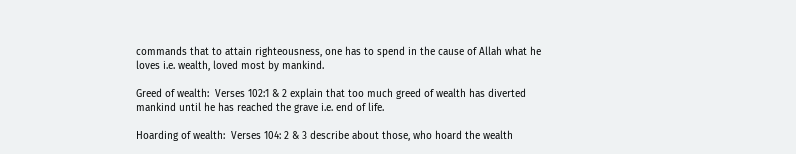commands that to attain righteousness, one has to spend in the cause of Allah what he loves i.e. wealth, loved most by mankind.

Greed of wealth:  Verses 102:1 & 2 explain that too much greed of wealth has diverted mankind until he has reached the grave i.e. end of life.

Hoarding of wealth:  Verses 104: 2 & 3 describe about those, who hoard the wealth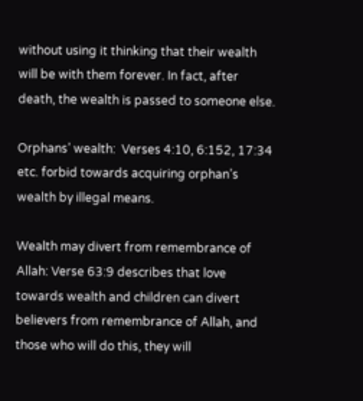without using it thinking that their wealth will be with them forever. In fact, after death, the wealth is passed to someone else.

Orphans’ wealth:  Verses 4:10, 6:152, 17:34 etc. forbid towards acquiring orphan’s wealth by illegal means.

Wealth may divert from remembrance of Allah: Verse 63:9 describes that love towards wealth and children can divert believers from remembrance of Allah, and those who will do this, they will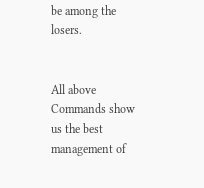be among the losers.


All above Commands show us the best management of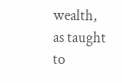wealth, as taught to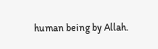human being by Allah.